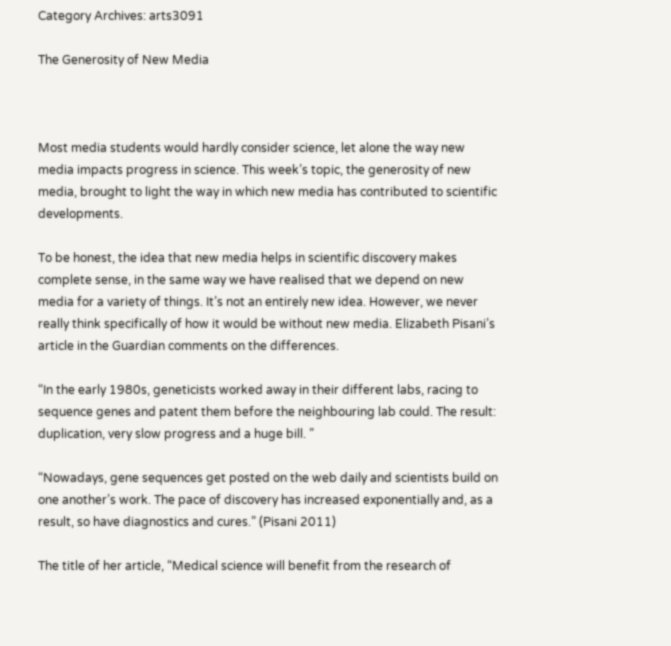Category Archives: arts3091

The Generosity of New Media



Most media students would hardly consider science, let alone the way new media impacts progress in science. This week’s topic, the generosity of new media, brought to light the way in which new media has contributed to scientific developments.

To be honest, the idea that new media helps in scientific discovery makes complete sense, in the same way we have realised that we depend on new media for a variety of things. It’s not an entirely new idea. However, we never really think specifically of how it would be without new media. Elizabeth Pisani’s article in the Guardian comments on the differences.

“In the early 1980s, geneticists worked away in their different labs, racing to sequence genes and patent them before the neighbouring lab could. The result: duplication, very slow progress and a huge bill. ”

“Nowadays, gene sequences get posted on the web daily and scientists build on one another’s work. The pace of discovery has increased exponentially and, as a result, so have diagnostics and cures.” (Pisani 2011)

The title of her article, “Medical science will benefit from the research of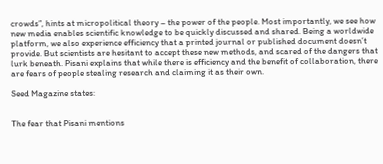crowds”, hints at micropolitical theory – the power of the people. Most importantly, we see how new media enables scientific knowledge to be quickly discussed and shared. Being a worldwide platform, we also experience efficiency that a printed journal or published document doesn’t provide. But scientists are hesitant to accept these new methods, and scared of the dangers that lurk beneath. Pisani explains that while there is efficiency and the benefit of collaboration, there are fears of people stealing research and claiming it as their own.

Seed Magazine states:


The fear that Pisani mentions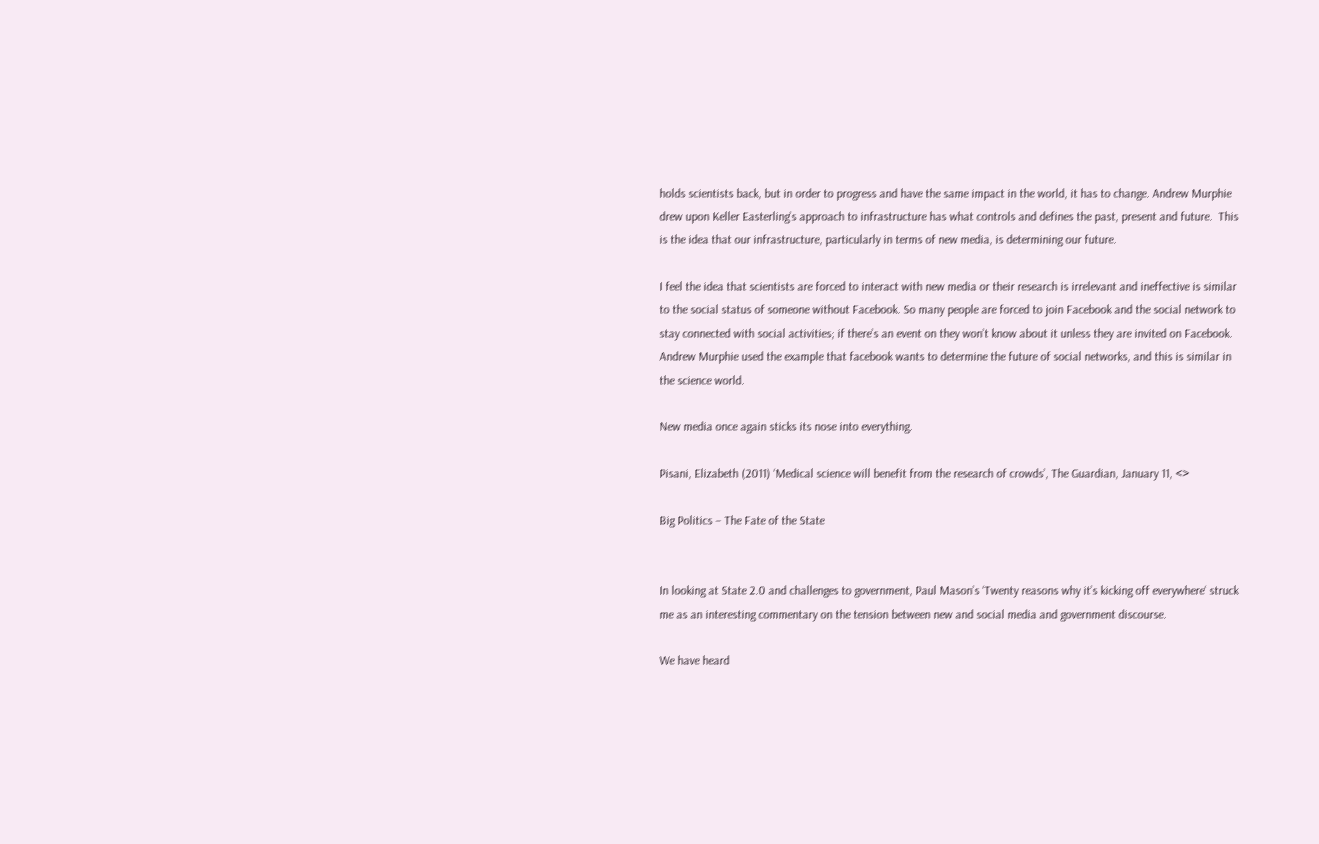holds scientists back, but in order to progress and have the same impact in the world, it has to change. Andrew Murphie drew upon Keller Easterling’s approach to infrastructure has what controls and defines the past, present and future.  This is the idea that our infrastructure, particularly in terms of new media, is determining our future.

I feel the idea that scientists are forced to interact with new media or their research is irrelevant and ineffective is similar to the social status of someone without Facebook. So many people are forced to join Facebook and the social network to stay connected with social activities; if there’s an event on they won’t know about it unless they are invited on Facebook. Andrew Murphie used the example that facebook wants to determine the future of social networks, and this is similar in the science world.

New media once again sticks its nose into everything.

Pisani, Elizabeth (2011) ‘Medical science will benefit from the research of crowds’, The Guardian, January 11, <>

Big Politics – The Fate of the State


In looking at State 2.0 and challenges to government, Paul Mason’s ‘Twenty reasons why it’s kicking off everywhere‘ struck me as an interesting commentary on the tension between new and social media and government discourse.

We have heard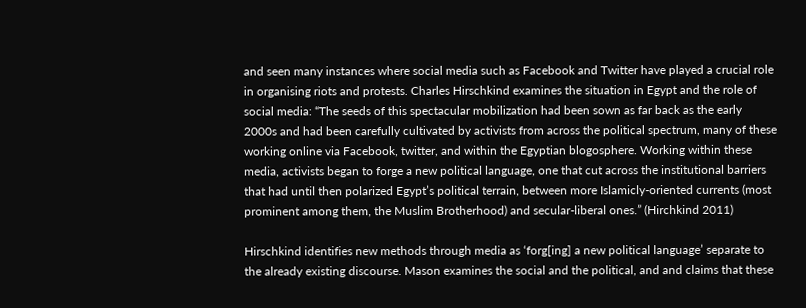and seen many instances where social media such as Facebook and Twitter have played a crucial role in organising riots and protests. Charles Hirschkind examines the situation in Egypt and the role of social media: “The seeds of this spectacular mobilization had been sown as far back as the early 2000s and had been carefully cultivated by activists from across the political spectrum, many of these working online via Facebook, twitter, and within the Egyptian blogosphere. Working within these media, activists began to forge a new political language, one that cut across the institutional barriers that had until then polarized Egypt’s political terrain, between more Islamicly-oriented currents (most prominent among them, the Muslim Brotherhood) and secular-liberal ones.” (Hirchkind 2011)

Hirschkind identifies new methods through media as ‘forg[ing] a new political language’ separate to the already existing discourse. Mason examines the social and the political, and and claims that these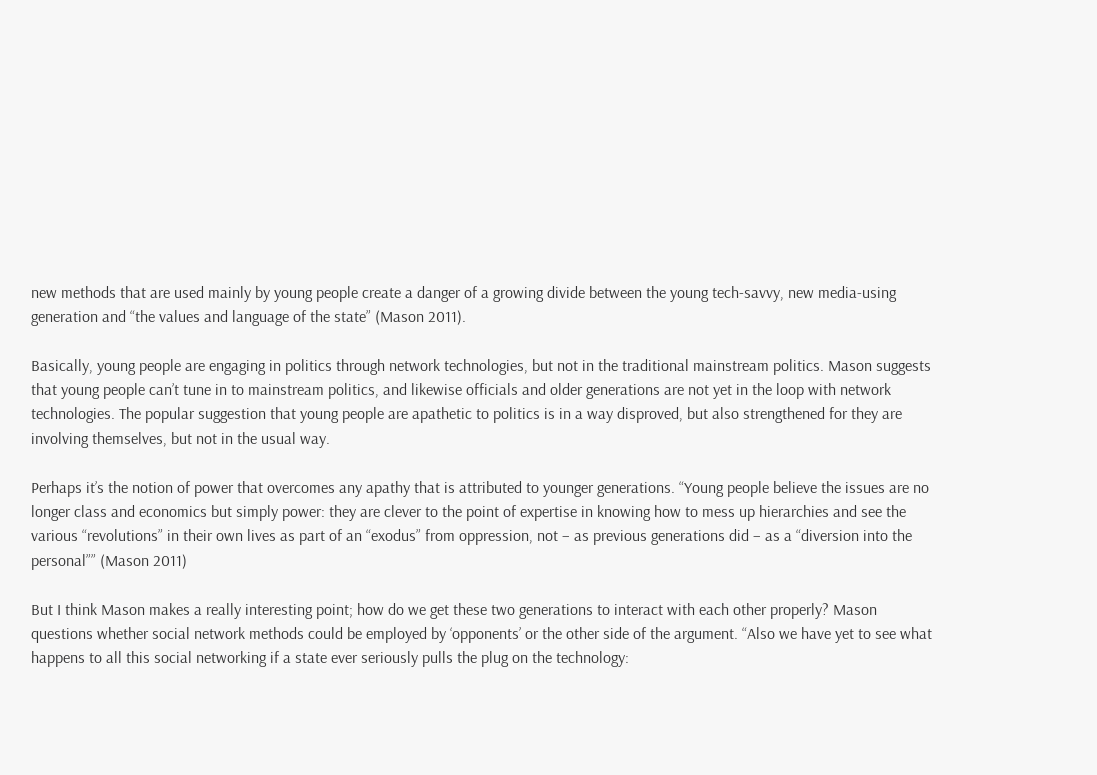new methods that are used mainly by young people create a danger of a growing divide between the young tech-savvy, new media-using generation and “the values and language of the state” (Mason 2011).

Basically, young people are engaging in politics through network technologies, but not in the traditional mainstream politics. Mason suggests that young people can’t tune in to mainstream politics, and likewise officials and older generations are not yet in the loop with network technologies. The popular suggestion that young people are apathetic to politics is in a way disproved, but also strengthened for they are involving themselves, but not in the usual way.

Perhaps it’s the notion of power that overcomes any apathy that is attributed to younger generations. “Young people believe the issues are no longer class and economics but simply power: they are clever to the point of expertise in knowing how to mess up hierarchies and see the various “revolutions” in their own lives as part of an “exodus” from oppression, not – as previous generations did – as a “diversion into the personal”” (Mason 2011)

But I think Mason makes a really interesting point; how do we get these two generations to interact with each other properly? Mason questions whether social network methods could be employed by ‘opponents’ or the other side of the argument. “Also we have yet to see what happens to all this social networking if a state ever seriously pulls the plug on the technology: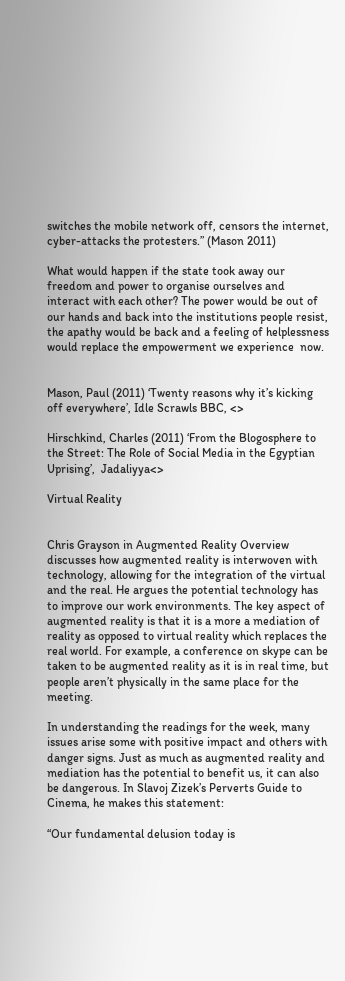switches the mobile network off, censors the internet, cyber-attacks the protesters.” (Mason 2011)

What would happen if the state took away our freedom and power to organise ourselves and interact with each other? The power would be out of our hands and back into the institutions people resist, the apathy would be back and a feeling of helplessness would replace the empowerment we experience  now.


Mason, Paul (2011) ‘Twenty reasons why it’s kicking off everywhere’, Idle Scrawls BBC, <>

Hirschkind, Charles (2011) ‘From the Blogosphere to the Street: The Role of Social Media in the Egyptian Uprising’,  Jadaliyya<>

Virtual Reality


Chris Grayson in Augmented Reality Overview discusses how augmented reality is interwoven with technology, allowing for the integration of the virtual and the real. He argues the potential technology has to improve our work environments. The key aspect of augmented reality is that it is a more a mediation of reality as opposed to virtual reality which replaces the real world. For example, a conference on skype can be taken to be augmented reality as it is in real time, but people aren’t physically in the same place for the meeting.

In understanding the readings for the week, many issues arise some with positive impact and others with danger signs. Just as much as augmented reality and mediation has the potential to benefit us, it can also be dangerous. In Slavoj Zizek’s Perverts Guide to Cinema, he makes this statement:

“Our fundamental delusion today is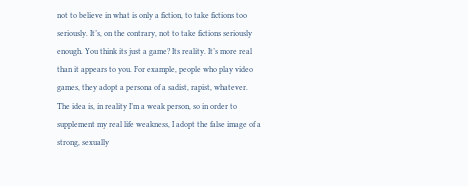not to believe in what is only a fiction, to take fictions too seriously. It’s, on the contrary, not to take fictions seriously enough. You think its just a game? Its reality. It’s more real than it appears to you. For example, people who play video games, they adopt a persona of a sadist, rapist, whatever. The idea is, in reality I’m a weak person, so in order to supplement my real life weakness, I adopt the false image of a strong, sexually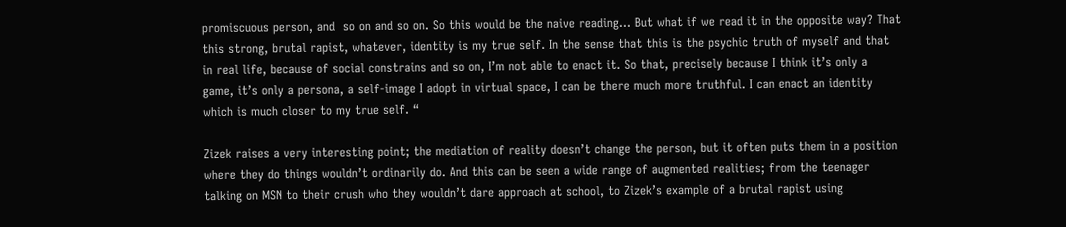promiscuous person, and  so on and so on. So this would be the naive reading… But what if we read it in the opposite way? That this strong, brutal rapist, whatever, identity is my true self. In the sense that this is the psychic truth of myself and that in real life, because of social constrains and so on, I’m not able to enact it. So that, precisely because I think it’s only a game, it’s only a persona, a self-image I adopt in virtual space, I can be there much more truthful. I can enact an identity which is much closer to my true self. “

Zizek raises a very interesting point; the mediation of reality doesn’t change the person, but it often puts them in a position where they do things wouldn’t ordinarily do. And this can be seen a wide range of augmented realities; from the teenager talking on MSN to their crush who they wouldn’t dare approach at school, to Zizek’s example of a brutal rapist using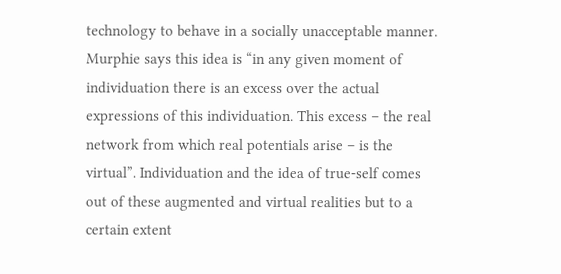technology to behave in a socially unacceptable manner. Murphie says this idea is “in any given moment of individuation there is an excess over the actual expressions of this individuation. This excess – the real network from which real potentials arise – is the virtual”. Individuation and the idea of true-self comes out of these augmented and virtual realities but to a certain extent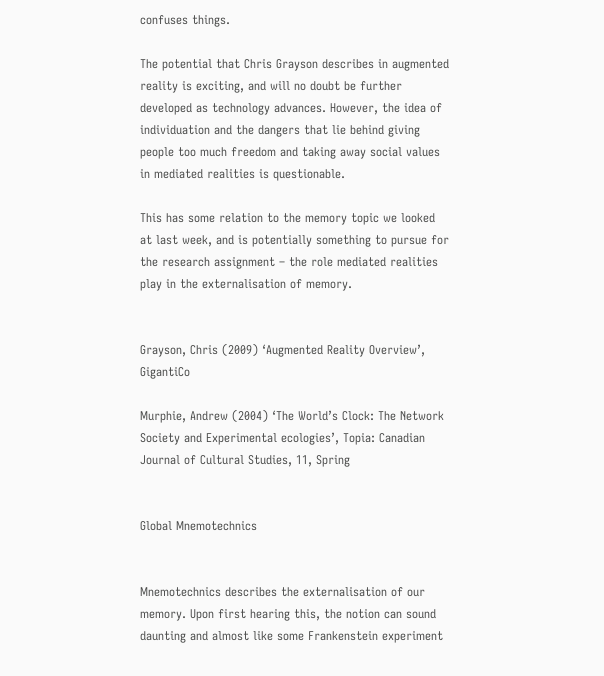confuses things.

The potential that Chris Grayson describes in augmented reality is exciting, and will no doubt be further developed as technology advances. However, the idea of individuation and the dangers that lie behind giving people too much freedom and taking away social values in mediated realities is questionable.

This has some relation to the memory topic we looked at last week, and is potentially something to pursue for the research assignment – the role mediated realities play in the externalisation of memory.


Grayson, Chris (2009) ‘Augmented Reality Overview’, GigantiCo

Murphie, Andrew (2004) ‘The World’s Clock: The Network Society and Experimental ecologies’, Topia: Canadian Journal of Cultural Studies, 11, Spring


Global Mnemotechnics


Mnemotechnics describes the externalisation of our memory. Upon first hearing this, the notion can sound daunting and almost like some Frankenstein experiment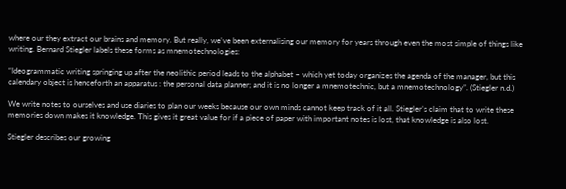where our they extract our brains and memory. But really, we’ve been externalising our memory for years through even the most simple of things like writing. Bernard Stiegler labels these forms as mnemotechnologies:

“Ideogrammatic writing springing up after the neolithic period leads to the alphabet – which yet today organizes the agenda of the manager, but this calendary object is henceforth an apparatus : the personal data planner; and it is no longer a mnemotechnic, but a mnemotechnology”. (Stiegler n.d.)

We write notes to ourselves and use diaries to plan our weeks because our own minds cannot keep track of it all. Stiegler’s claim that to write these memories down makes it knowledge. This gives it great value for if a piece of paper with important notes is lost, that knowledge is also lost.

Stiegler describes our growing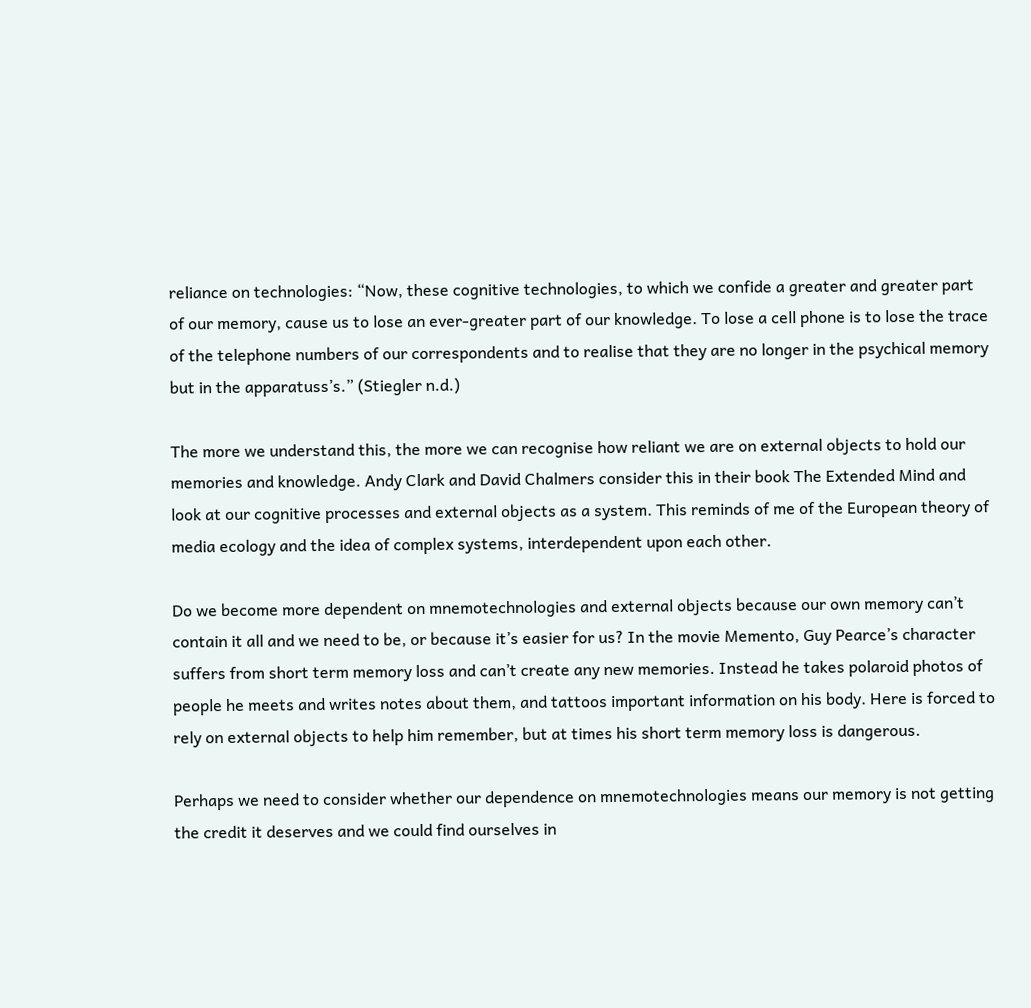reliance on technologies: “Now, these cognitive technologies, to which we confide a greater and greater part of our memory, cause us to lose an ever-greater part of our knowledge. To lose a cell phone is to lose the trace of the telephone numbers of our correspondents and to realise that they are no longer in the psychical memory but in the apparatuss’s.” (Stiegler n.d.)

The more we understand this, the more we can recognise how reliant we are on external objects to hold our memories and knowledge. Andy Clark and David Chalmers consider this in their book The Extended Mind and look at our cognitive processes and external objects as a system. This reminds of me of the European theory of media ecology and the idea of complex systems, interdependent upon each other.

Do we become more dependent on mnemotechnologies and external objects because our own memory can’t contain it all and we need to be, or because it’s easier for us? In the movie Memento, Guy Pearce’s character suffers from short term memory loss and can’t create any new memories. Instead he takes polaroid photos of people he meets and writes notes about them, and tattoos important information on his body. Here is forced to rely on external objects to help him remember, but at times his short term memory loss is dangerous.

Perhaps we need to consider whether our dependence on mnemotechnologies means our memory is not getting the credit it deserves and we could find ourselves in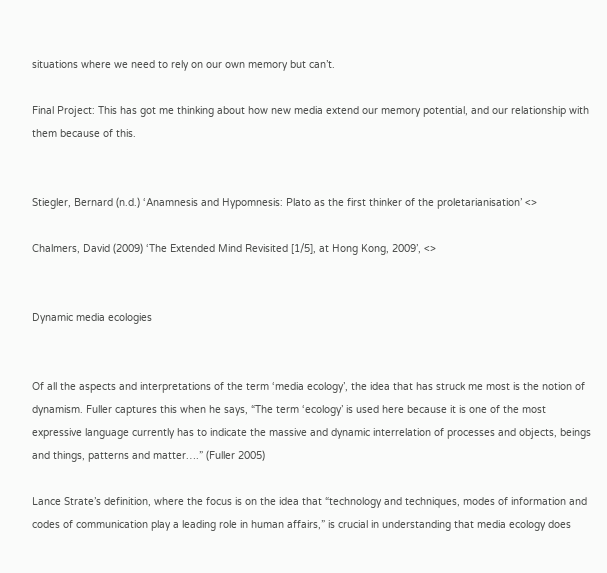situations where we need to rely on our own memory but can’t.

Final Project: This has got me thinking about how new media extend our memory potential, and our relationship with them because of this.


Stiegler, Bernard (n.d.) ‘Anamnesis and Hypomnesis: Plato as the first thinker of the proletarianisation’ <>

Chalmers, David (2009) ‘The Extended Mind Revisited [1/5], at Hong Kong, 2009’, <>


Dynamic media ecologies


Of all the aspects and interpretations of the term ‘media ecology’, the idea that has struck me most is the notion of dynamism. Fuller captures this when he says, “The term ‘ecology’ is used here because it is one of the most expressive language currently has to indicate the massive and dynamic interrelation of processes and objects, beings and things, patterns and matter….” (Fuller 2005)

Lance Strate’s definition, where the focus is on the idea that “technology and techniques, modes of information and codes of communication play a leading role in human affairs,” is crucial in understanding that media ecology does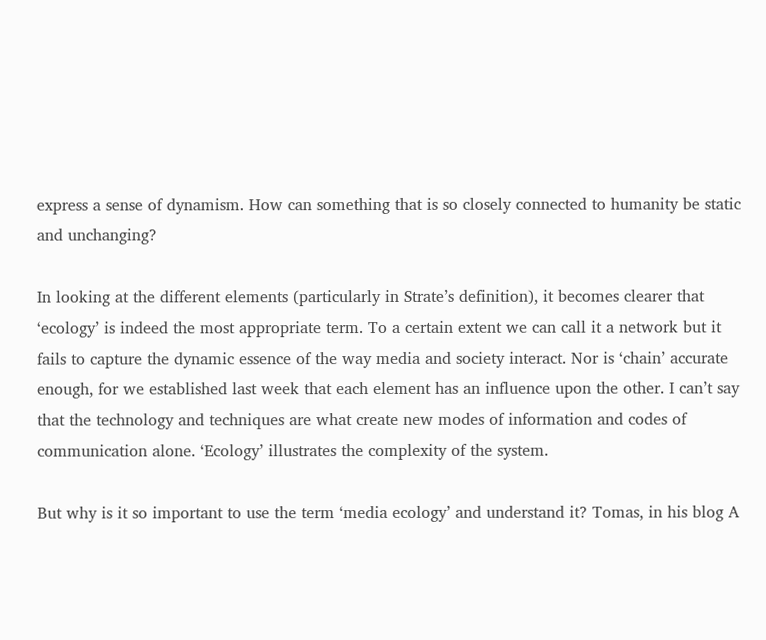express a sense of dynamism. How can something that is so closely connected to humanity be static and unchanging?

In looking at the different elements (particularly in Strate’s definition), it becomes clearer that ‘ecology’ is indeed the most appropriate term. To a certain extent we can call it a network but it fails to capture the dynamic essence of the way media and society interact. Nor is ‘chain’ accurate enough, for we established last week that each element has an influence upon the other. I can’t say that the technology and techniques are what create new modes of information and codes of communication alone. ‘Ecology’ illustrates the complexity of the system.

But why is it so important to use the term ‘media ecology’ and understand it? Tomas, in his blog A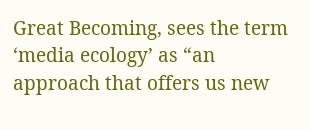Great Becoming, sees the term ‘media ecology’ as “an approach that offers us new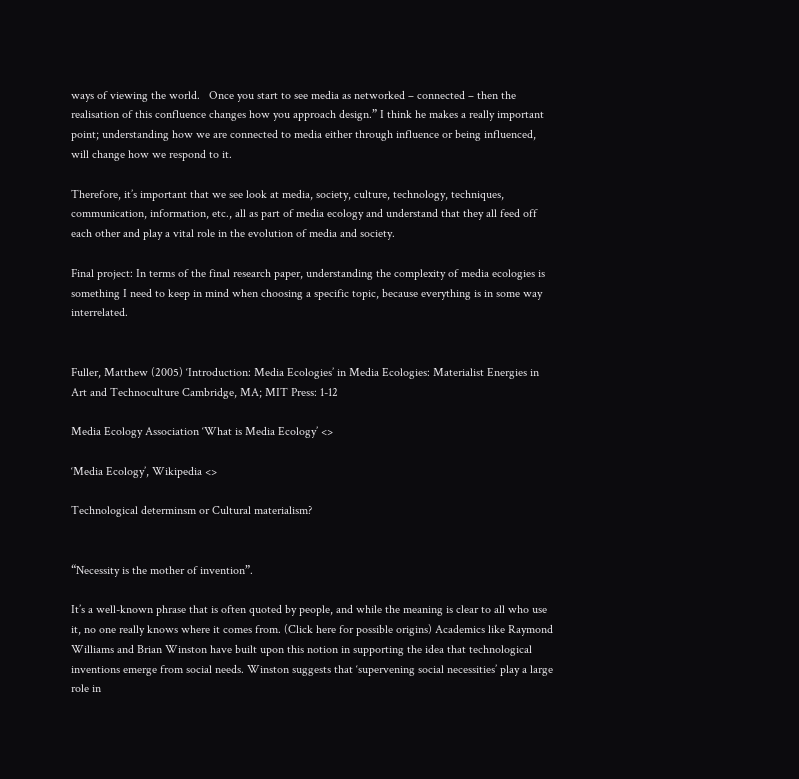ways of viewing the world.   Once you start to see media as networked – connected – then the realisation of this confluence changes how you approach design.” I think he makes a really important point; understanding how we are connected to media either through influence or being influenced, will change how we respond to it.

Therefore, it’s important that we see look at media, society, culture, technology, techniques, communication, information, etc., all as part of media ecology and understand that they all feed off each other and play a vital role in the evolution of media and society.

Final project: In terms of the final research paper, understanding the complexity of media ecologies is something I need to keep in mind when choosing a specific topic, because everything is in some way interrelated.


Fuller, Matthew (2005) ‘Introduction: Media Ecologies’ in Media Ecologies: Materialist Energies in Art and Technoculture Cambridge, MA; MIT Press: 1-12

Media Ecology Association ‘What is Media Ecology’ <>

‘Media Ecology’, Wikipedia <>

Technological determinsm or Cultural materialism?


“Necessity is the mother of invention”.

It’s a well-known phrase that is often quoted by people, and while the meaning is clear to all who use it, no one really knows where it comes from. (Click here for possible origins) Academics like Raymond Williams and Brian Winston have built upon this notion in supporting the idea that technological inventions emerge from social needs. Winston suggests that ‘supervening social necessities’ play a large role in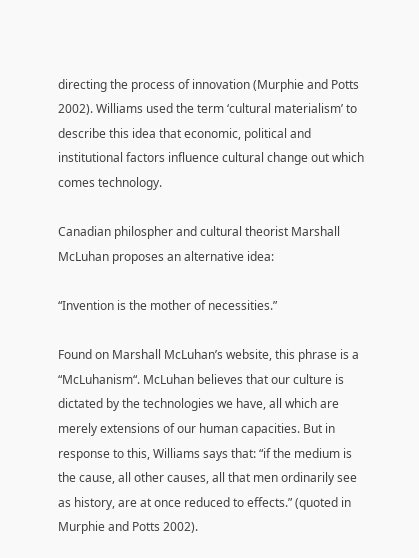directing the process of innovation (Murphie and Potts 2002). Williams used the term ‘cultural materialism’ to describe this idea that economic, political and institutional factors influence cultural change out which comes technology.

Canadian philospher and cultural theorist Marshall McLuhan proposes an alternative idea:

“Invention is the mother of necessities.”

Found on Marshall McLuhan’s website, this phrase is a “McLuhanism“. McLuhan believes that our culture is dictated by the technologies we have, all which are merely extensions of our human capacities. But in response to this, Williams says that: “if the medium is the cause, all other causes, all that men ordinarily see as history, are at once reduced to effects.” (quoted in Murphie and Potts 2002).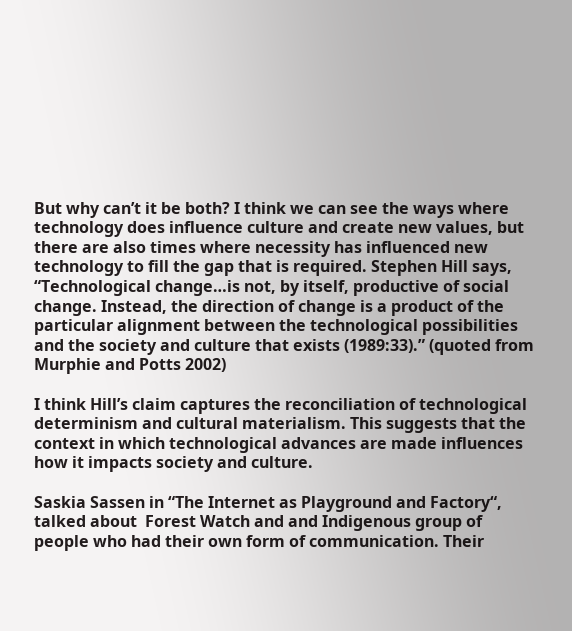But why can’t it be both? I think we can see the ways where technology does influence culture and create new values, but there are also times where necessity has influenced new technology to fill the gap that is required. Stephen Hill says, “Technological change…is not, by itself, productive of social change. Instead, the direction of change is a product of the particular alignment between the technological possibilities and the society and culture that exists (1989:33).” (quoted from Murphie and Potts 2002)

I think Hill’s claim captures the reconciliation of technological determinism and cultural materialism. This suggests that the context in which technological advances are made influences how it impacts society and culture.

Saskia Sassen in “The Internet as Playground and Factory“, talked about  Forest Watch and and Indigenous group of people who had their own form of communication. Their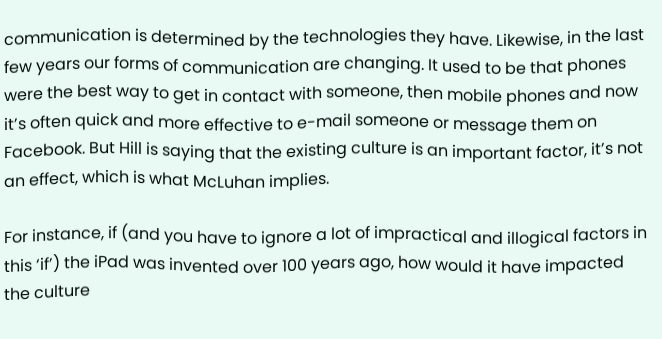communication is determined by the technologies they have. Likewise, in the last few years our forms of communication are changing. It used to be that phones were the best way to get in contact with someone, then mobile phones and now it’s often quick and more effective to e-mail someone or message them on Facebook. But Hill is saying that the existing culture is an important factor, it’s not an effect, which is what McLuhan implies.

For instance, if (and you have to ignore a lot of impractical and illogical factors in this ‘if’) the iPad was invented over 100 years ago, how would it have impacted the culture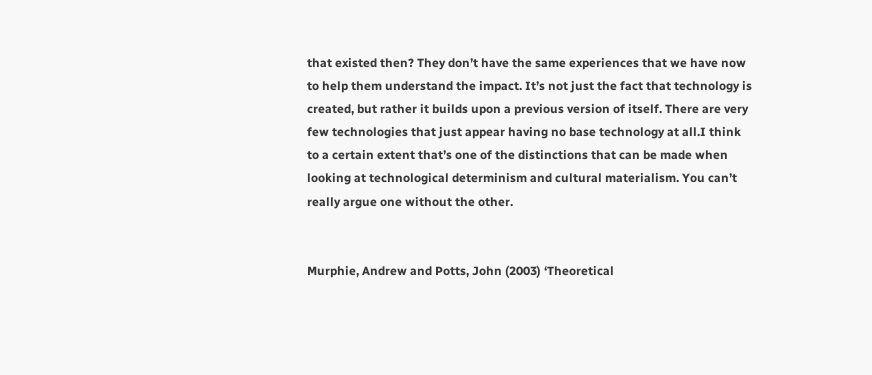that existed then? They don’t have the same experiences that we have now to help them understand the impact. It’s not just the fact that technology is created, but rather it builds upon a previous version of itself. There are very few technologies that just appear having no base technology at all.I think to a certain extent that’s one of the distinctions that can be made when looking at technological determinism and cultural materialism. You can’t really argue one without the other.


Murphie, Andrew and Potts, John (2003) ‘Theoretical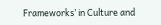Frameworks’ in Culture and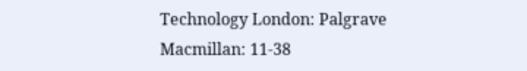Technology London: Palgrave Macmillan: 11-38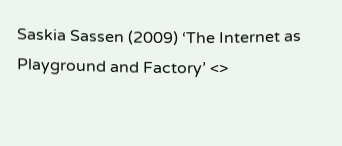Saskia Sassen (2009) ‘The Internet as Playground and Factory’ <>